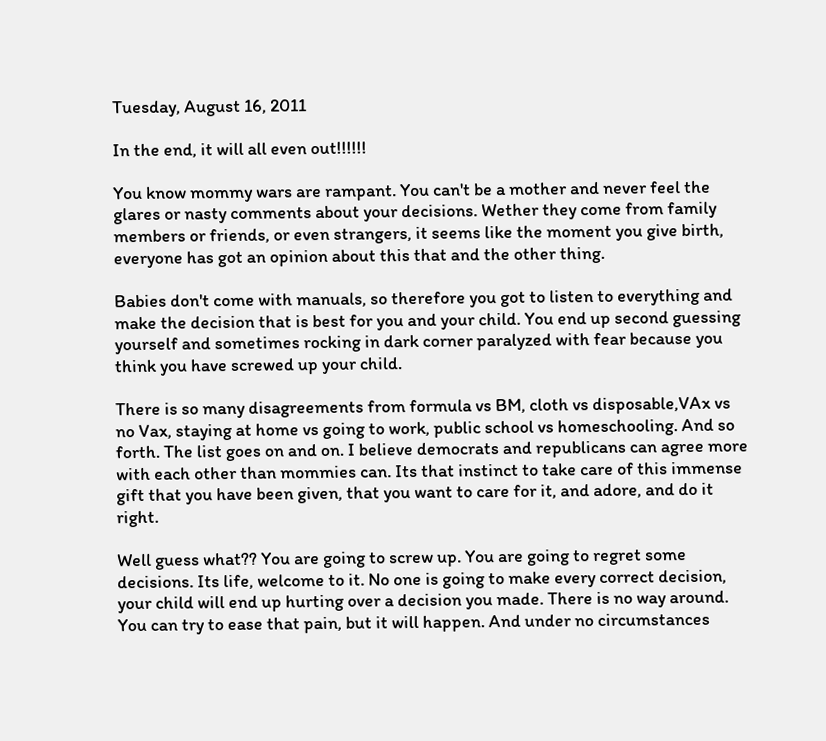Tuesday, August 16, 2011

In the end, it will all even out!!!!!!

You know mommy wars are rampant. You can't be a mother and never feel the glares or nasty comments about your decisions. Wether they come from family members or friends, or even strangers, it seems like the moment you give birth, everyone has got an opinion about this that and the other thing.

Babies don't come with manuals, so therefore you got to listen to everything and make the decision that is best for you and your child. You end up second guessing yourself and sometimes rocking in dark corner paralyzed with fear because you think you have screwed up your child.

There is so many disagreements from formula vs BM, cloth vs disposable,VAx vs no Vax, staying at home vs going to work, public school vs homeschooling. And so forth. The list goes on and on. I believe democrats and republicans can agree more with each other than mommies can. Its that instinct to take care of this immense gift that you have been given, that you want to care for it, and adore, and do it right.

Well guess what?? You are going to screw up. You are going to regret some decisions. Its life, welcome to it. No one is going to make every correct decision, your child will end up hurting over a decision you made. There is no way around. You can try to ease that pain, but it will happen. And under no circumstances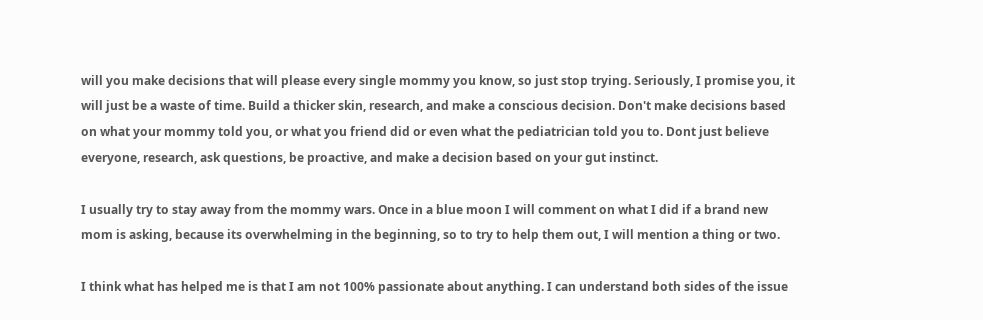will you make decisions that will please every single mommy you know, so just stop trying. Seriously, I promise you, it will just be a waste of time. Build a thicker skin, research, and make a conscious decision. Don't make decisions based on what your mommy told you, or what you friend did or even what the pediatrician told you to. Dont just believe everyone, research, ask questions, be proactive, and make a decision based on your gut instinct.

I usually try to stay away from the mommy wars. Once in a blue moon I will comment on what I did if a brand new mom is asking, because its overwhelming in the beginning, so to try to help them out, I will mention a thing or two.

I think what has helped me is that I am not 100% passionate about anything. I can understand both sides of the issue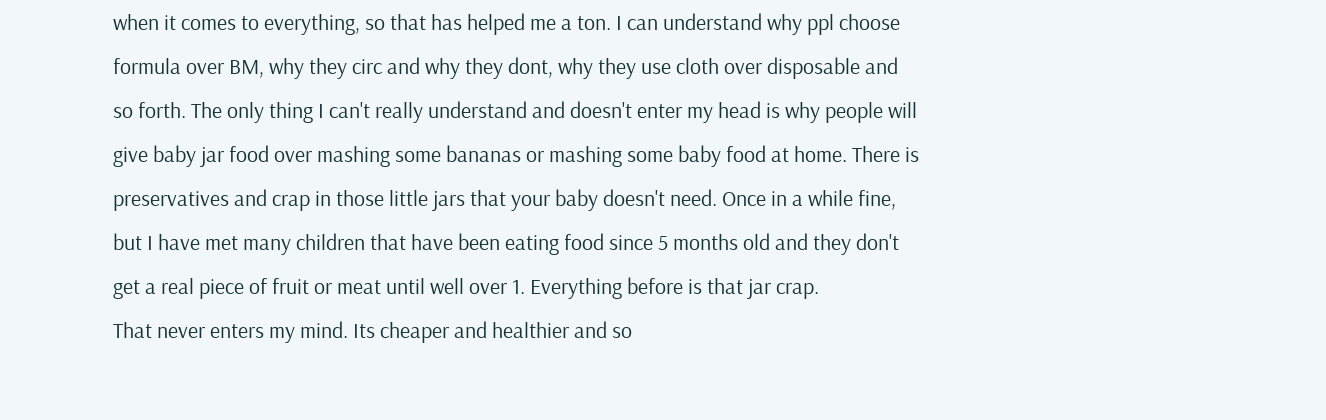when it comes to everything, so that has helped me a ton. I can understand why ppl choose formula over BM, why they circ and why they dont, why they use cloth over disposable and so forth. The only thing I can't really understand and doesn't enter my head is why people will give baby jar food over mashing some bananas or mashing some baby food at home. There is preservatives and crap in those little jars that your baby doesn't need. Once in a while fine, but I have met many children that have been eating food since 5 months old and they don't get a real piece of fruit or meat until well over 1. Everything before is that jar crap.
That never enters my mind. Its cheaper and healthier and so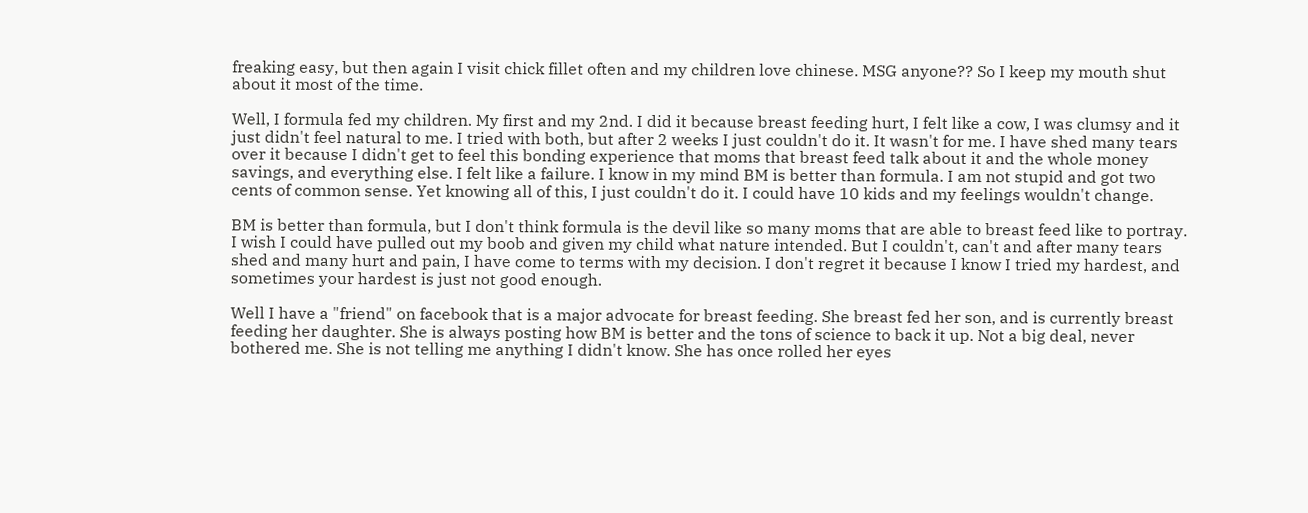freaking easy, but then again I visit chick fillet often and my children love chinese. MSG anyone?? So I keep my mouth shut about it most of the time.

Well, I formula fed my children. My first and my 2nd. I did it because breast feeding hurt, I felt like a cow, I was clumsy and it just didn't feel natural to me. I tried with both, but after 2 weeks I just couldn't do it. It wasn't for me. I have shed many tears over it because I didn't get to feel this bonding experience that moms that breast feed talk about it and the whole money savings, and everything else. I felt like a failure. I know in my mind BM is better than formula. I am not stupid and got two cents of common sense. Yet knowing all of this, I just couldn't do it. I could have 10 kids and my feelings wouldn't change.

BM is better than formula, but I don't think formula is the devil like so many moms that are able to breast feed like to portray. I wish I could have pulled out my boob and given my child what nature intended. But I couldn't, can't and after many tears shed and many hurt and pain, I have come to terms with my decision. I don't regret it because I know I tried my hardest, and sometimes your hardest is just not good enough.

Well I have a "friend" on facebook that is a major advocate for breast feeding. She breast fed her son, and is currently breast feeding her daughter. She is always posting how BM is better and the tons of science to back it up. Not a big deal, never bothered me. She is not telling me anything I didn't know. She has once rolled her eyes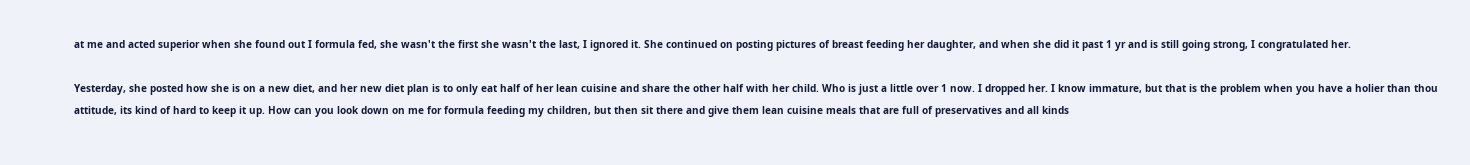at me and acted superior when she found out I formula fed, she wasn't the first she wasn't the last, I ignored it. She continued on posting pictures of breast feeding her daughter, and when she did it past 1 yr and is still going strong, I congratulated her.

Yesterday, she posted how she is on a new diet, and her new diet plan is to only eat half of her lean cuisine and share the other half with her child. Who is just a little over 1 now. I dropped her. I know immature, but that is the problem when you have a holier than thou attitude, its kind of hard to keep it up. How can you look down on me for formula feeding my children, but then sit there and give them lean cuisine meals that are full of preservatives and all kinds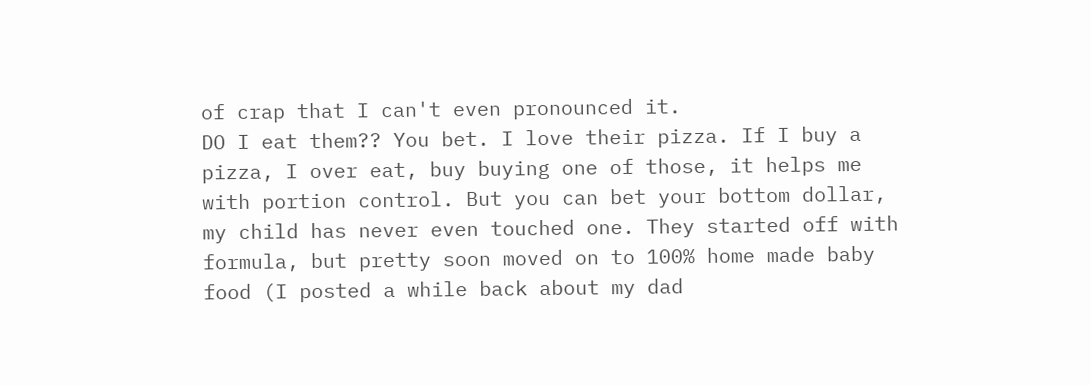of crap that I can't even pronounced it.
DO I eat them?? You bet. I love their pizza. If I buy a pizza, I over eat, buy buying one of those, it helps me with portion control. But you can bet your bottom dollar, my child has never even touched one. They started off with formula, but pretty soon moved on to 100% home made baby food (I posted a while back about my dad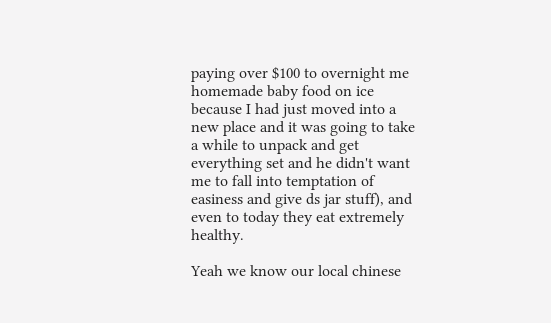paying over $100 to overnight me homemade baby food on ice because I had just moved into a new place and it was going to take a while to unpack and get everything set and he didn't want me to fall into temptation of easiness and give ds jar stuff), and even to today they eat extremely healthy.

Yeah we know our local chinese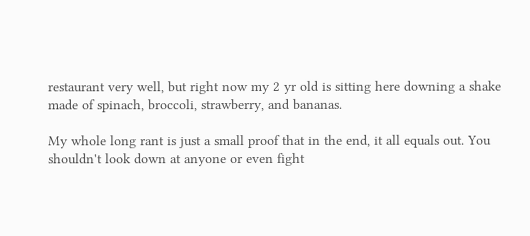restaurant very well, but right now my 2 yr old is sitting here downing a shake made of spinach, broccoli, strawberry, and bananas.

My whole long rant is just a small proof that in the end, it all equals out. You shouldn't look down at anyone or even fight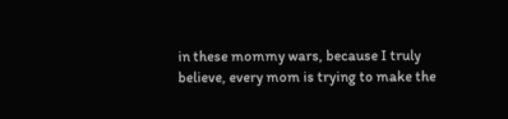in these mommy wars, because I truly believe, every mom is trying to make the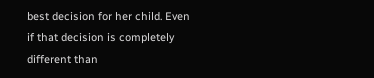best decision for her child. Even if that decision is completely different than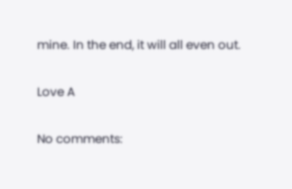mine. In the end, it will all even out.

Love A

No comments: